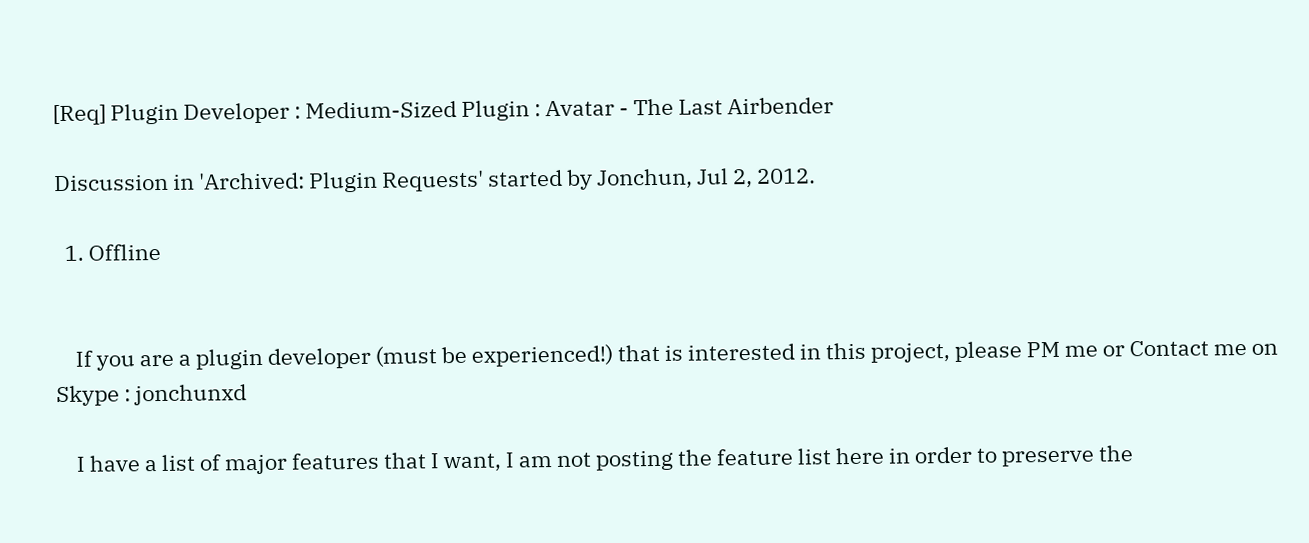[Req] Plugin Developer : Medium-Sized Plugin : Avatar - The Last Airbender

Discussion in 'Archived: Plugin Requests' started by Jonchun, Jul 2, 2012.

  1. Offline


    If you are a plugin developer (must be experienced!) that is interested in this project, please PM me or Contact me on Skype : jonchunxd

    I have a list of major features that I want, I am not posting the feature list here in order to preserve the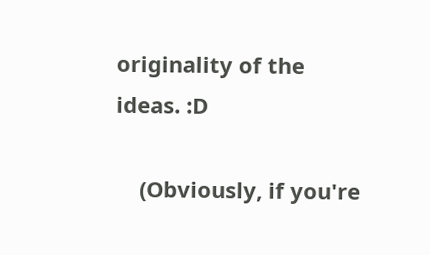originality of the ideas. :D

    (Obviously, if you're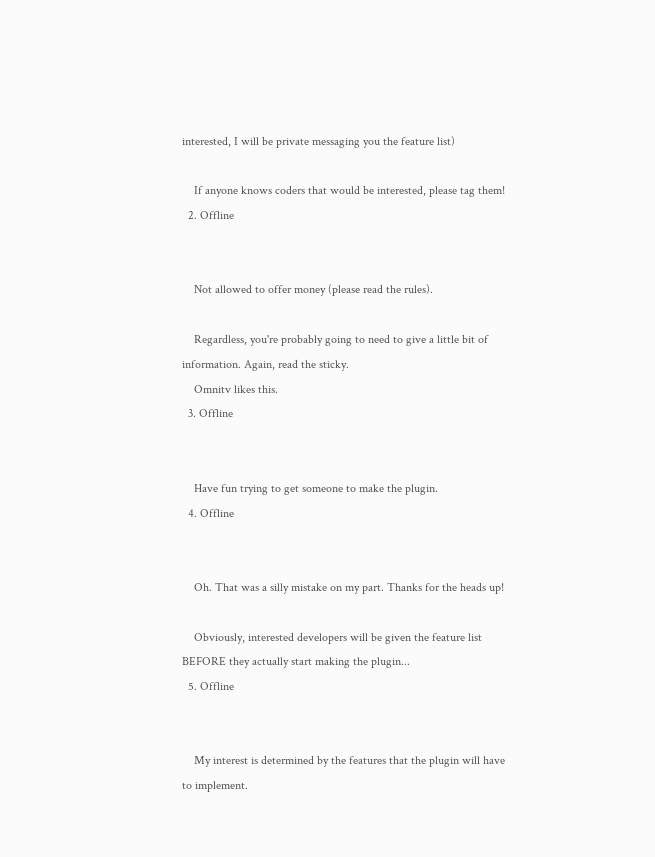interested, I will be private messaging you the feature list)

    If anyone knows coders that would be interested, please tag them!
  2. Offline


    Not allowed to offer money (please read the rules).

    Regardless, you're probably going to need to give a little bit of information. Again, read the sticky.
    Omnitv likes this.
  3. Offline


    Have fun trying to get someone to make the plugin.
  4. Offline


    Oh. That was a silly mistake on my part. Thanks for the heads up!

    Obviously, interested developers will be given the feature list BEFORE they actually start making the plugin...
  5. Offline


    My interest is determined by the features that the plugin will have to implement.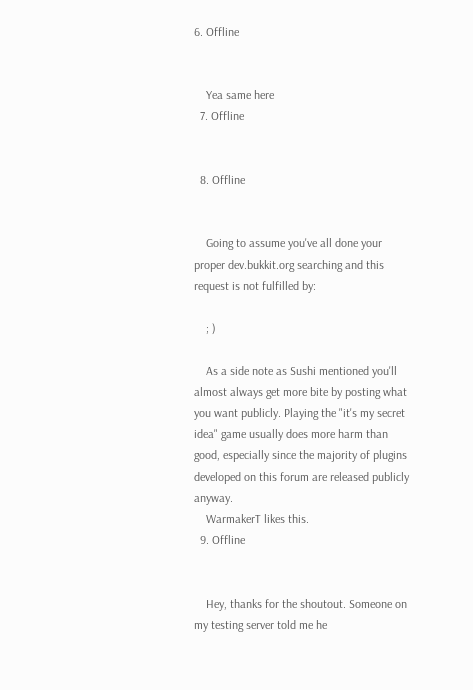6. Offline


    Yea same here
  7. Offline


  8. Offline


    Going to assume you've all done your proper dev.bukkit.org searching and this request is not fulfilled by:

    ; )

    As a side note as Sushi mentioned you'll almost always get more bite by posting what you want publicly. Playing the "it's my secret idea" game usually does more harm than good, especially since the majority of plugins developed on this forum are released publicly anyway.
    WarmakerT likes this.
  9. Offline


    Hey, thanks for the shoutout. Someone on my testing server told me he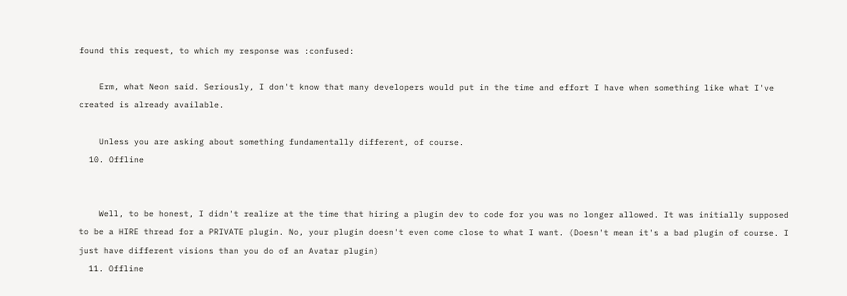found this request, to which my response was :confused:

    Erm, what Neon said. Seriously, I don't know that many developers would put in the time and effort I have when something like what I've created is already available.

    Unless you are asking about something fundamentally different, of course.
  10. Offline


    Well, to be honest, I didn't realize at the time that hiring a plugin dev to code for you was no longer allowed. It was initially supposed to be a HIRE thread for a PRIVATE plugin. No, your plugin doesn't even come close to what I want. (Doesn't mean it's a bad plugin of course. I just have different visions than you do of an Avatar plugin)
  11. Offline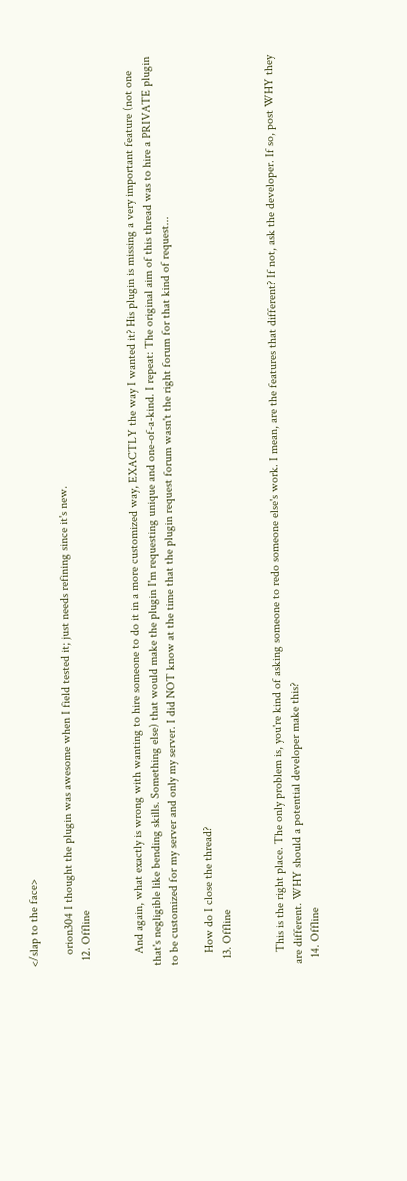</slap to the face>

    orion304 I thought the plugin was awesome when I field tested it; just needs refining since it's new.
  12. Offline


    And again, what exactly is wrong with wanting to hire someone to do it in a more customized way, EXACTLY the way I wanted it? His plugin is missing a very important feature (not one that's negligible like bending skills. Something else) that would make the plugin I'm requesting unique and one-of-a-kind. I repeat: The original aim of this thread was to hire a PRIVATE plugin to be customized for my server and only my server. I did NOT know at the time that the plugin request forum wasn't the right forum for that kind of request...

    How do I close the thread?
  13. Offline


    This is the right place. The only problem is, you're kind of asking someone to redo someone else's work. I mean, are the features that different? If not, ask the developer. If so, post WHY they are different. WHY should a potential developer make this?
  14. Offline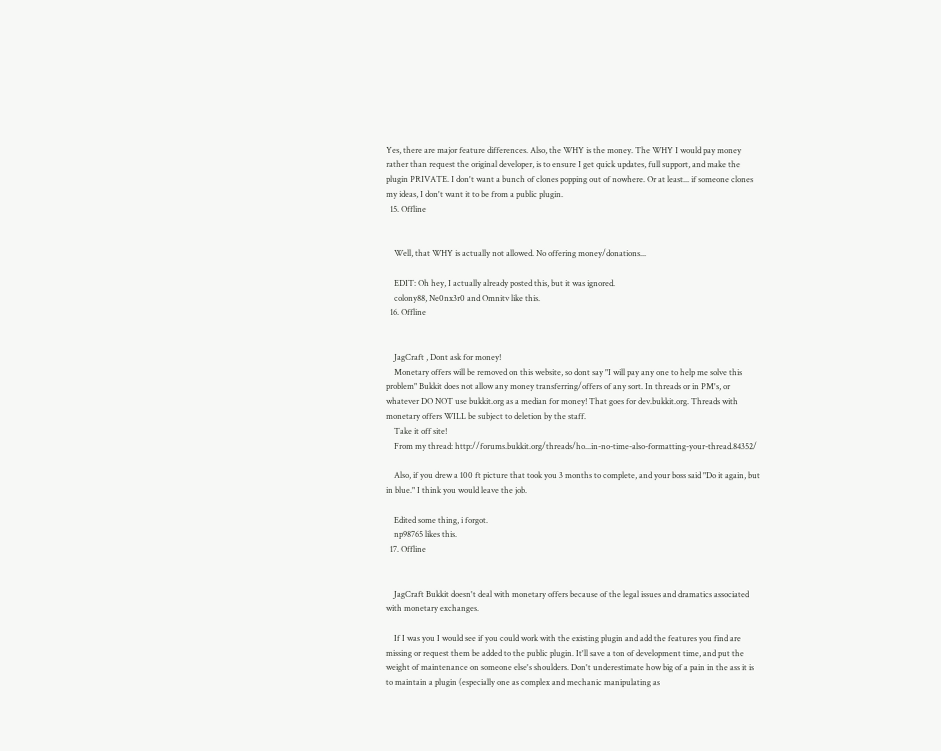Yes, there are major feature differences. Also, the WHY is the money. The WHY I would pay money rather than request the original developer, is to ensure I get quick updates, full support, and make the plugin PRIVATE. I don't want a bunch of clones popping out of nowhere. Or at least... if someone clones my ideas, I don't want it to be from a public plugin.
  15. Offline


    Well, that WHY is actually not allowed. No offering money/donations...

    EDIT: Oh hey, I actually already posted this, but it was ignored.
    colony88, Ne0nx3r0 and Omnitv like this.
  16. Offline


    JagCraft , Dont ask for money!
    Monetary offers will be removed on this website, so dont say "I will pay any one to help me solve this problem" Bukkit does not allow any money transferring/offers of any sort. In threads or in PM's, or whatever DO NOT use bukkit.org as a median for money! That goes for dev.bukkit.org. Threads with monetary offers WILL be subject to deletion by the staff.
    Take it off site!
    From my thread: http://forums.bukkit.org/threads/ho...in-no-time-also-formatting-your-thread.84352/

    Also, if you drew a 100 ft picture that took you 3 months to complete, and your boss said "Do it again, but in blue." I think you would leave the job.

    Edited some thing, i forgot.
    np98765 likes this.
  17. Offline


    JagCraft Bukkit doesn't deal with monetary offers because of the legal issues and dramatics associated with monetary exchanges.

    If I was you I would see if you could work with the existing plugin and add the features you find are missing or request them be added to the public plugin. It'll save a ton of development time, and put the weight of maintenance on someone else's shoulders. Don't underestimate how big of a pain in the ass it is to maintain a plugin (especially one as complex and mechanic manipulating as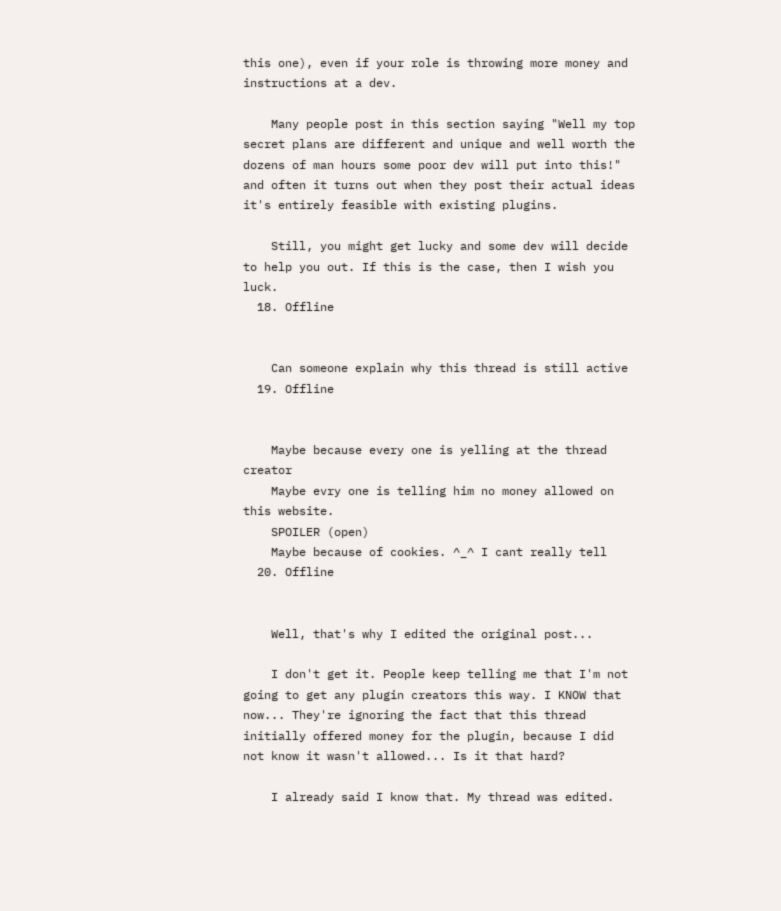this one), even if your role is throwing more money and instructions at a dev.

    Many people post in this section saying "Well my top secret plans are different and unique and well worth the dozens of man hours some poor dev will put into this!" and often it turns out when they post their actual ideas it's entirely feasible with existing plugins.

    Still, you might get lucky and some dev will decide to help you out. If this is the case, then I wish you luck.
  18. Offline


    Can someone explain why this thread is still active
  19. Offline


    Maybe because every one is yelling at the thread creator
    Maybe evry one is telling him no money allowed on this website.
    SPOILER (open)
    Maybe because of cookies. ^_^ I cant really tell
  20. Offline


    Well, that's why I edited the original post...

    I don't get it. People keep telling me that I'm not going to get any plugin creators this way. I KNOW that now... They're ignoring the fact that this thread initially offered money for the plugin, because I did not know it wasn't allowed... Is it that hard?

    I already said I know that. My thread was edited.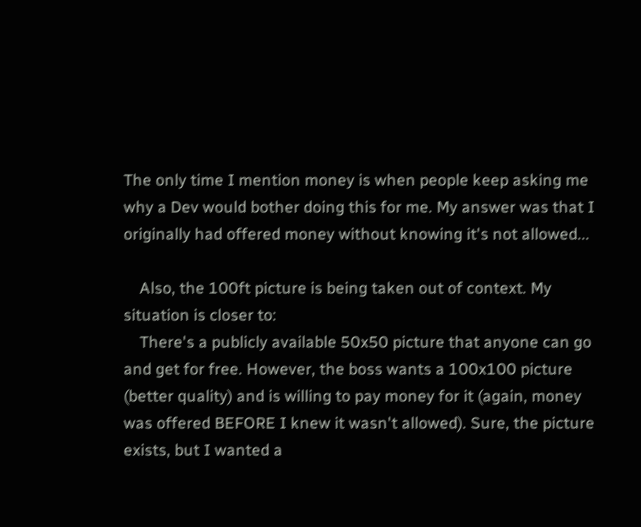The only time I mention money is when people keep asking me why a Dev would bother doing this for me. My answer was that I originally had offered money without knowing it's not allowed...

    Also, the 100ft picture is being taken out of context. My situation is closer to:
    There's a publicly available 50x50 picture that anyone can go and get for free. However, the boss wants a 100x100 picture (better quality) and is willing to pay money for it (again, money was offered BEFORE I knew it wasn't allowed). Sure, the picture exists, but I wanted a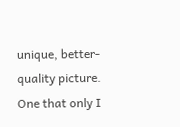unique, better-quality picture. One that only I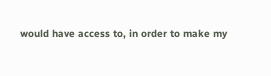would have access to, in order to make my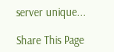server unique...

Share This Page